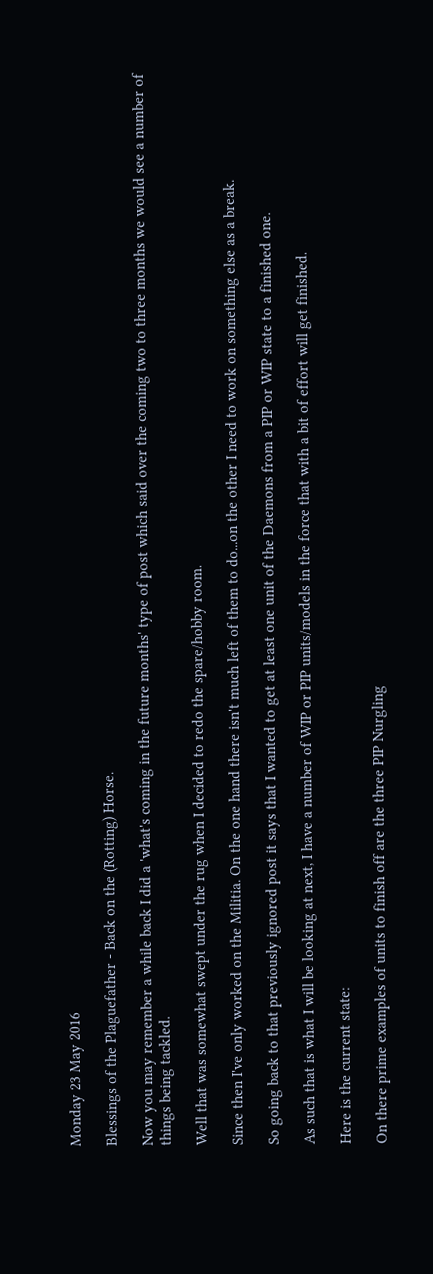Monday 23 May 2016

Blessings of the Plaguefather - Back on the (Rotting) Horse.

Now you may remember a while back I did a 'what's coming in the future months' type of post which said over the coming two to three months we would see a number of things being tackled.

Well that was somewhat swept under the rug when I decided to redo the spare/hobby room.

Since then I've only worked on the Militia. On the one hand there isn't much left of them to do...on the other I need to work on something else as a break.

So going back to that previously ignored post it says that I wanted to get at least one unit of the Daemons from a PIP or WIP state to a finished one.

As such that is what I will be looking at next, I have a number of WIP or PIP units/models in the force that with a bit of effort will get finished.

Here is the current state:

On there prime examples of units to finish off are the three PIP Nurgling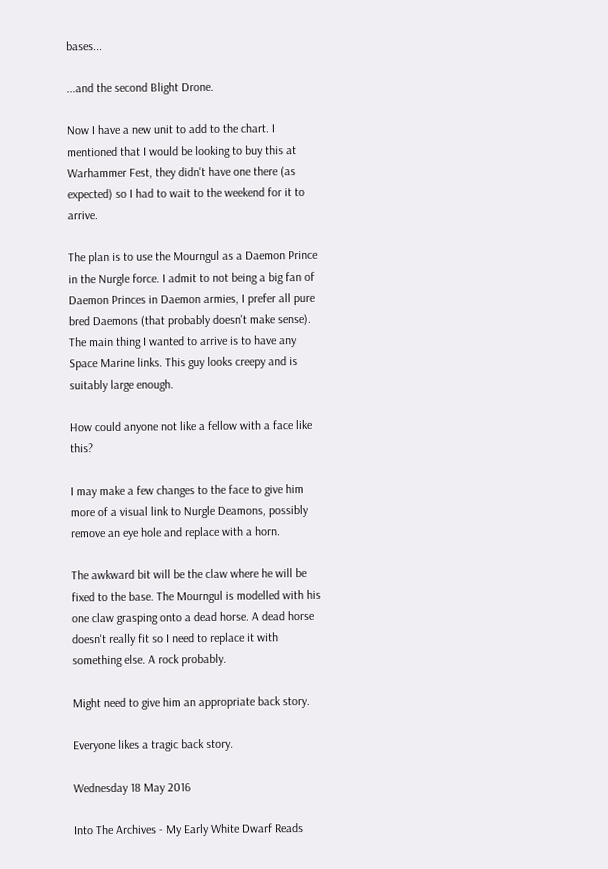bases...

...and the second Blight Drone.

Now I have a new unit to add to the chart. I mentioned that I would be looking to buy this at Warhammer Fest, they didn't have one there (as expected) so I had to wait to the weekend for it to arrive.

The plan is to use the Mourngul as a Daemon Prince in the Nurgle force. I admit to not being a big fan of Daemon Princes in Daemon armies, I prefer all pure bred Daemons (that probably doesn't make sense). The main thing I wanted to arrive is to have any Space Marine links. This guy looks creepy and is suitably large enough.

How could anyone not like a fellow with a face like this?

I may make a few changes to the face to give him more of a visual link to Nurgle Deamons, possibly remove an eye hole and replace with a horn.

The awkward bit will be the claw where he will be fixed to the base. The Mourngul is modelled with his one claw grasping onto a dead horse. A dead horse doesn't really fit so I need to replace it with something else. A rock probably.

Might need to give him an appropriate back story.

Everyone likes a tragic back story.

Wednesday 18 May 2016

Into The Archives - My Early White Dwarf Reads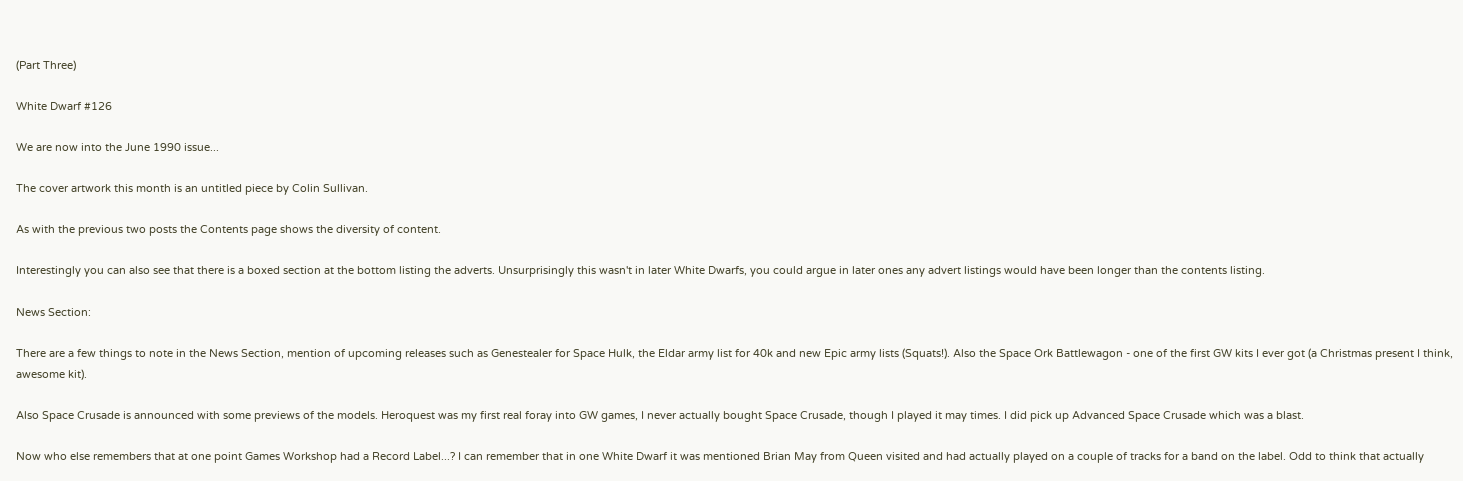(Part Three)

White Dwarf #126

We are now into the June 1990 issue...

The cover artwork this month is an untitled piece by Colin Sullivan.

As with the previous two posts the Contents page shows the diversity of content.

Interestingly you can also see that there is a boxed section at the bottom listing the adverts. Unsurprisingly this wasn't in later White Dwarfs, you could argue in later ones any advert listings would have been longer than the contents listing.

News Section:

There are a few things to note in the News Section, mention of upcoming releases such as Genestealer for Space Hulk, the Eldar army list for 40k and new Epic army lists (Squats!). Also the Space Ork Battlewagon - one of the first GW kits I ever got (a Christmas present I think, awesome kit).

Also Space Crusade is announced with some previews of the models. Heroquest was my first real foray into GW games, I never actually bought Space Crusade, though I played it may times. I did pick up Advanced Space Crusade which was a blast.

Now who else remembers that at one point Games Workshop had a Record Label...? I can remember that in one White Dwarf it was mentioned Brian May from Queen visited and had actually played on a couple of tracks for a band on the label. Odd to think that actually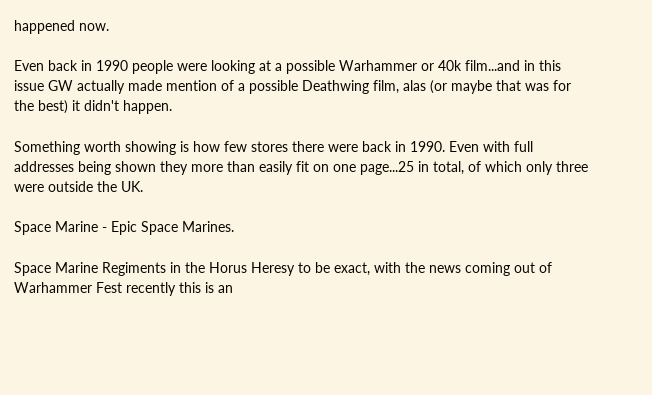happened now.

Even back in 1990 people were looking at a possible Warhammer or 40k film...and in this issue GW actually made mention of a possible Deathwing film, alas (or maybe that was for the best) it didn't happen.

Something worth showing is how few stores there were back in 1990. Even with full addresses being shown they more than easily fit on one page...25 in total, of which only three were outside the UK.

Space Marine - Epic Space Marines.

Space Marine Regiments in the Horus Heresy to be exact, with the news coming out of Warhammer Fest recently this is an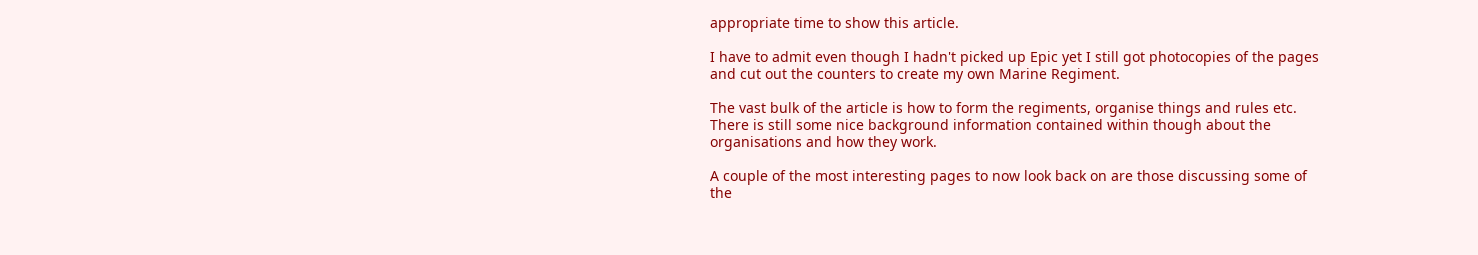appropriate time to show this article.

I have to admit even though I hadn't picked up Epic yet I still got photocopies of the pages and cut out the counters to create my own Marine Regiment.

The vast bulk of the article is how to form the regiments, organise things and rules etc. There is still some nice background information contained within though about the organisations and how they work.

A couple of the most interesting pages to now look back on are those discussing some of the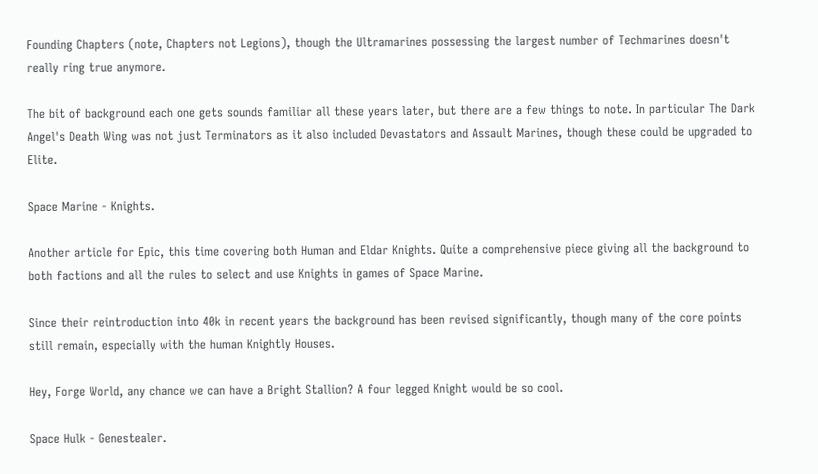Founding Chapters (note, Chapters not Legions), though the Ultramarines possessing the largest number of Techmarines doesn't really ring true anymore.

The bit of background each one gets sounds familiar all these years later, but there are a few things to note. In particular The Dark Angel's Death Wing was not just Terminators as it also included Devastators and Assault Marines, though these could be upgraded to Elite.

Space Marine - Knights.

Another article for Epic, this time covering both Human and Eldar Knights. Quite a comprehensive piece giving all the background to both factions and all the rules to select and use Knights in games of Space Marine.

Since their reintroduction into 40k in recent years the background has been revised significantly, though many of the core points still remain, especially with the human Knightly Houses.

Hey, Forge World, any chance we can have a Bright Stallion? A four legged Knight would be so cool.

Space Hulk - Genestealer.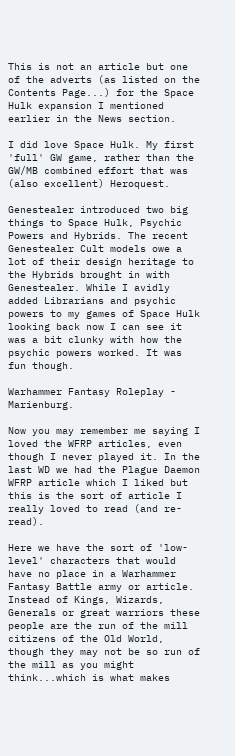This is not an article but one of the adverts (as listed on the Contents Page...) for the Space Hulk expansion I mentioned earlier in the News section.

I did love Space Hulk. My first 'full' GW game, rather than the GW/MB combined effort that was (also excellent) Heroquest.

Genestealer introduced two big things to Space Hulk, Psychic Powers and Hybrids. The recent Genestealer Cult models owe a lot of their design heritage to the Hybrids brought in with Genestealer. While I avidly added Librarians and psychic powers to my games of Space Hulk looking back now I can see it was a bit clunky with how the psychic powers worked. It was fun though.

Warhammer Fantasy Roleplay - Marienburg.

Now you may remember me saying I loved the WFRP articles, even though I never played it. In the last WD we had the Plague Daemon WFRP article which I liked but this is the sort of article I really loved to read (and re-read).

Here we have the sort of 'low-level' characters that would have no place in a Warhammer Fantasy Battle army or article. Instead of Kings, Wizards, Generals or great warriors these people are the run of the mill citizens of the Old World, though they may not be so run of the mill as you might think...which is what makes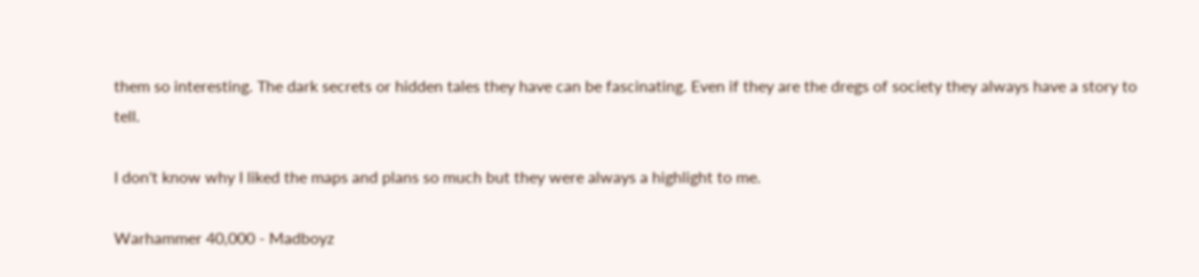them so interesting. The dark secrets or hidden tales they have can be fascinating. Even if they are the dregs of society they always have a story to tell.

I don't know why I liked the maps and plans so much but they were always a highlight to me.

Warhammer 40,000 - Madboyz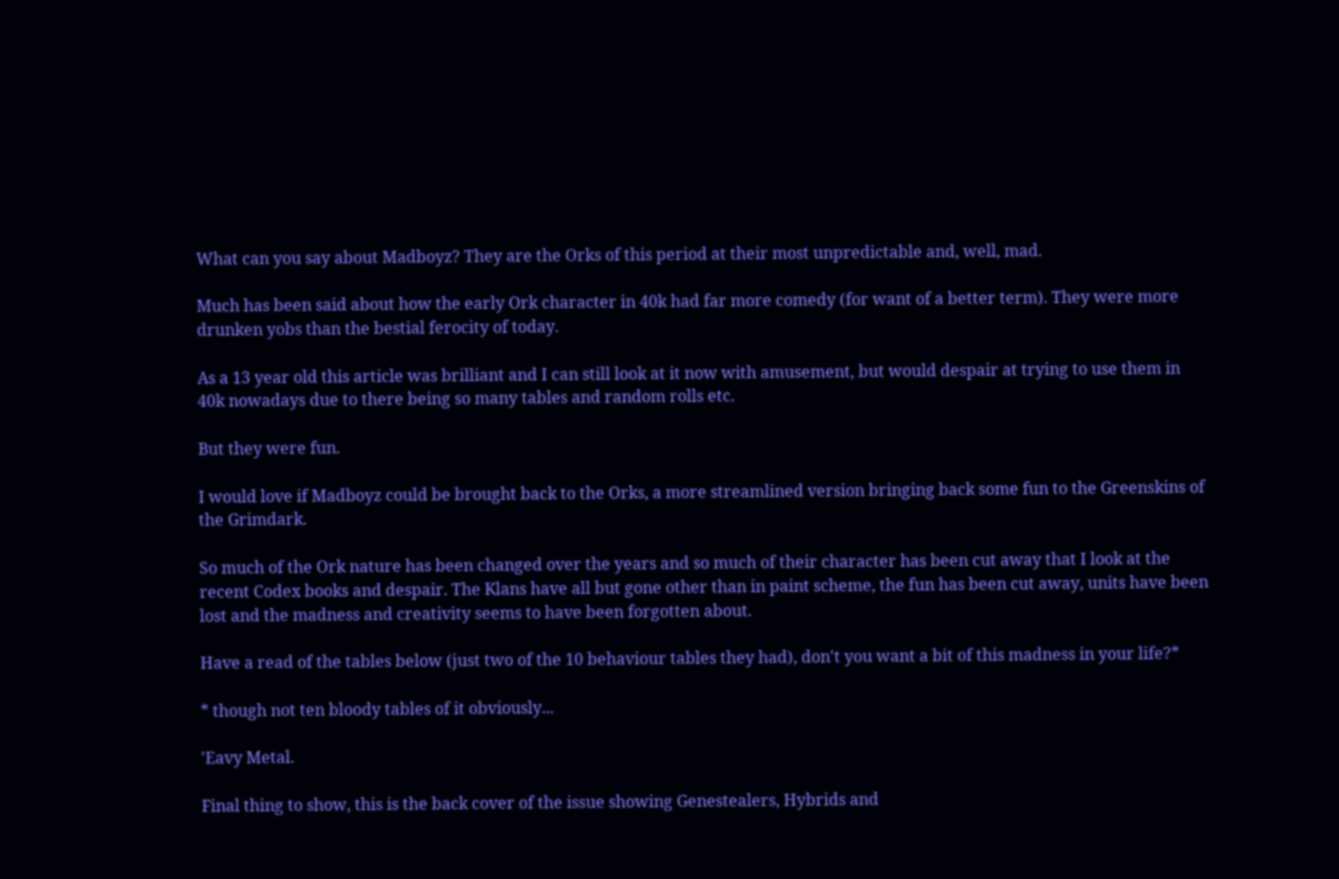What can you say about Madboyz? They are the Orks of this period at their most unpredictable and, well, mad.

Much has been said about how the early Ork character in 40k had far more comedy (for want of a better term). They were more drunken yobs than the bestial ferocity of today.

As a 13 year old this article was brilliant and I can still look at it now with amusement, but would despair at trying to use them in 40k nowadays due to there being so many tables and random rolls etc.

But they were fun.

I would love if Madboyz could be brought back to the Orks, a more streamlined version bringing back some fun to the Greenskins of the Grimdark.

So much of the Ork nature has been changed over the years and so much of their character has been cut away that I look at the recent Codex books and despair. The Klans have all but gone other than in paint scheme, the fun has been cut away, units have been lost and the madness and creativity seems to have been forgotten about.

Have a read of the tables below (just two of the 10 behaviour tables they had), don't you want a bit of this madness in your life?*

* though not ten bloody tables of it obviously...

'Eavy Metal.

Final thing to show, this is the back cover of the issue showing Genestealers, Hybrids and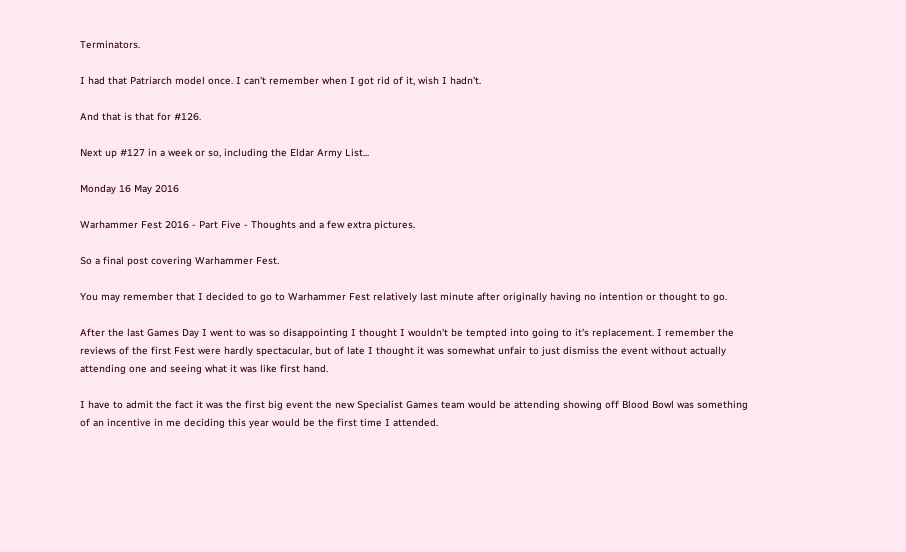Terminators.

I had that Patriarch model once. I can't remember when I got rid of it, wish I hadn't.

And that is that for #126.

Next up #127 in a week or so, including the Eldar Army List...

Monday 16 May 2016

Warhammer Fest 2016 - Part Five - Thoughts and a few extra pictures.

So a final post covering Warhammer Fest.

You may remember that I decided to go to Warhammer Fest relatively last minute after originally having no intention or thought to go.

After the last Games Day I went to was so disappointing I thought I wouldn't be tempted into going to it's replacement. I remember the reviews of the first Fest were hardly spectacular, but of late I thought it was somewhat unfair to just dismiss the event without actually attending one and seeing what it was like first hand.

I have to admit the fact it was the first big event the new Specialist Games team would be attending showing off Blood Bowl was something of an incentive in me deciding this year would be the first time I attended.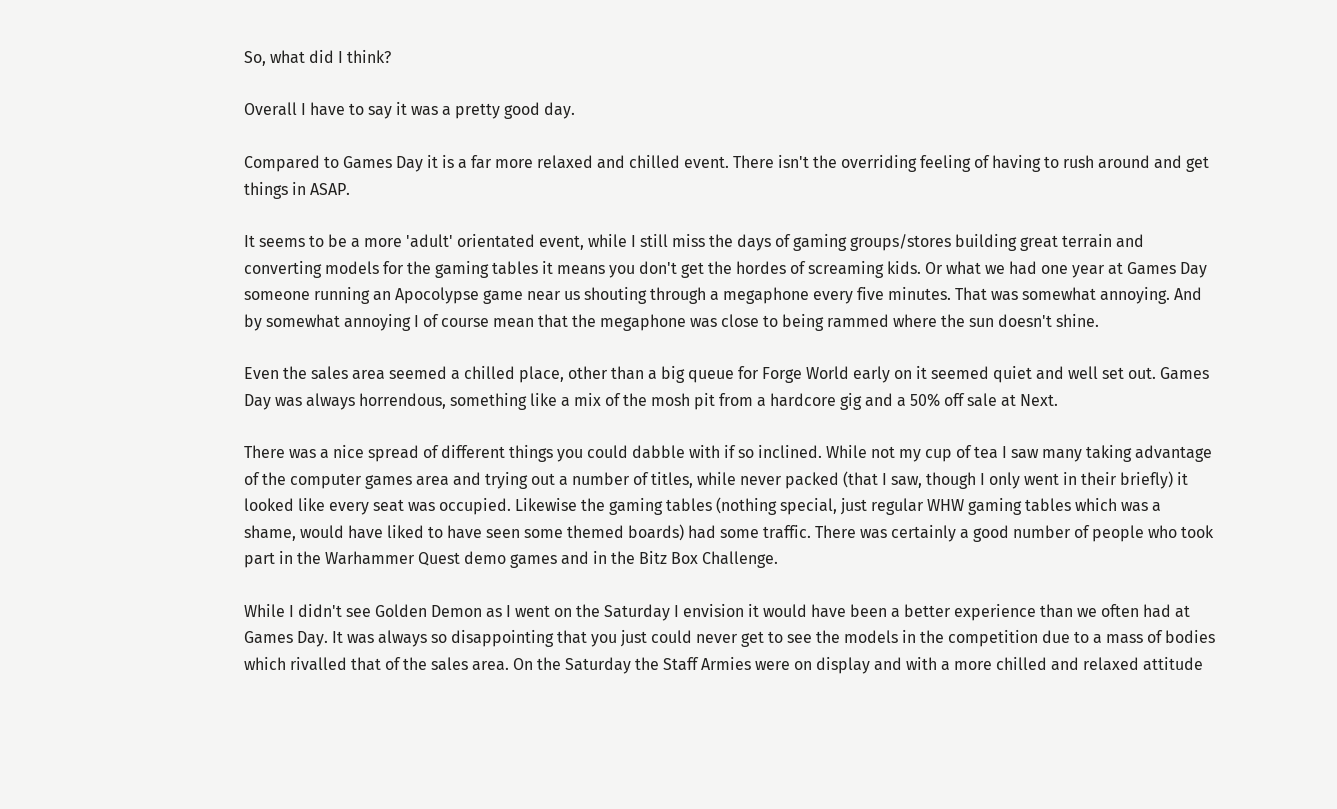So, what did I think?

Overall I have to say it was a pretty good day.

Compared to Games Day it is a far more relaxed and chilled event. There isn't the overriding feeling of having to rush around and get things in ASAP.

It seems to be a more 'adult' orientated event, while I still miss the days of gaming groups/stores building great terrain and converting models for the gaming tables it means you don't get the hordes of screaming kids. Or what we had one year at Games Day someone running an Apocolypse game near us shouting through a megaphone every five minutes. That was somewhat annoying. And by somewhat annoying I of course mean that the megaphone was close to being rammed where the sun doesn't shine.

Even the sales area seemed a chilled place, other than a big queue for Forge World early on it seemed quiet and well set out. Games Day was always horrendous, something like a mix of the mosh pit from a hardcore gig and a 50% off sale at Next.

There was a nice spread of different things you could dabble with if so inclined. While not my cup of tea I saw many taking advantage of the computer games area and trying out a number of titles, while never packed (that I saw, though I only went in their briefly) it looked like every seat was occupied. Likewise the gaming tables (nothing special, just regular WHW gaming tables which was a shame, would have liked to have seen some themed boards) had some traffic. There was certainly a good number of people who took part in the Warhammer Quest demo games and in the Bitz Box Challenge.

While I didn't see Golden Demon as I went on the Saturday I envision it would have been a better experience than we often had at Games Day. It was always so disappointing that you just could never get to see the models in the competition due to a mass of bodies which rivalled that of the sales area. On the Saturday the Staff Armies were on display and with a more chilled and relaxed attitude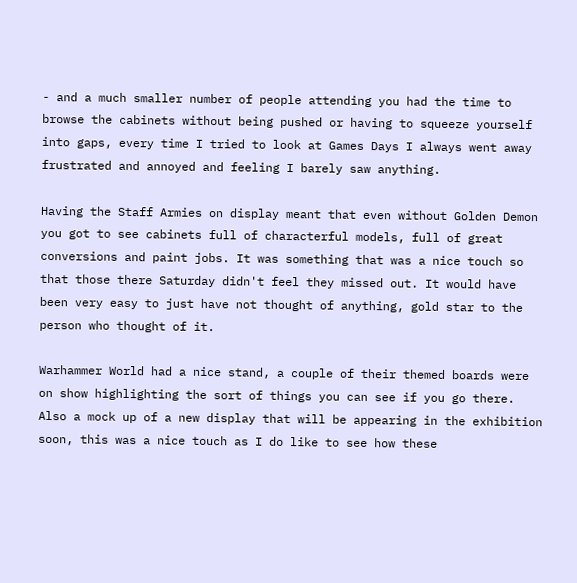- and a much smaller number of people attending you had the time to browse the cabinets without being pushed or having to squeeze yourself into gaps, every time I tried to look at Games Days I always went away frustrated and annoyed and feeling I barely saw anything.

Having the Staff Armies on display meant that even without Golden Demon you got to see cabinets full of characterful models, full of great conversions and paint jobs. It was something that was a nice touch so that those there Saturday didn't feel they missed out. It would have been very easy to just have not thought of anything, gold star to the person who thought of it.

Warhammer World had a nice stand, a couple of their themed boards were on show highlighting the sort of things you can see if you go there. Also a mock up of a new display that will be appearing in the exhibition soon, this was a nice touch as I do like to see how these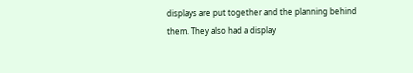displays are put together and the planning behind them. They also had a display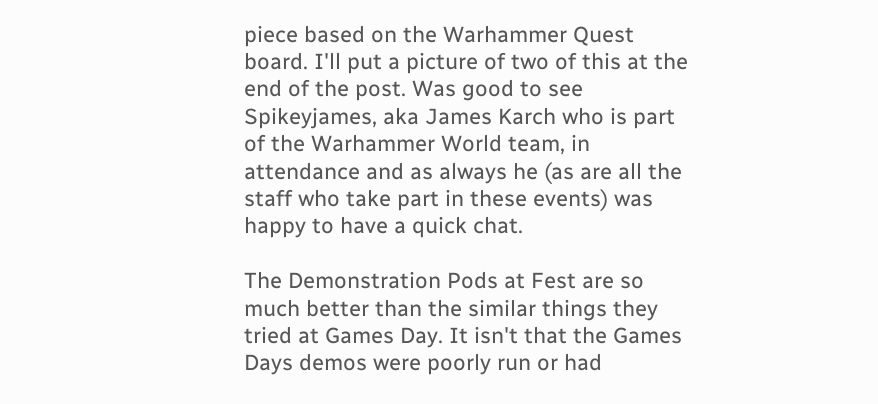piece based on the Warhammer Quest board. I'll put a picture of two of this at the end of the post. Was good to see Spikeyjames, aka James Karch who is part of the Warhammer World team, in attendance and as always he (as are all the staff who take part in these events) was happy to have a quick chat.

The Demonstration Pods at Fest are so much better than the similar things they tried at Games Day. It isn't that the Games Days demos were poorly run or had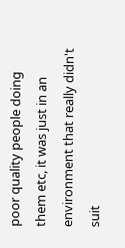poor quality people doing them etc, it was just in an environment that really didn't suit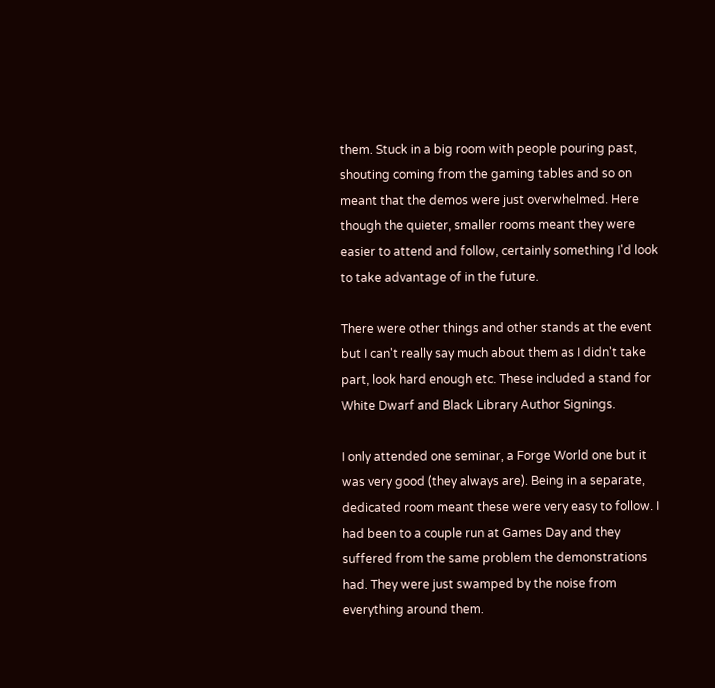them. Stuck in a big room with people pouring past, shouting coming from the gaming tables and so on meant that the demos were just overwhelmed. Here though the quieter, smaller rooms meant they were easier to attend and follow, certainly something I'd look to take advantage of in the future.

There were other things and other stands at the event but I can't really say much about them as I didn't take part, look hard enough etc. These included a stand for White Dwarf and Black Library Author Signings.

I only attended one seminar, a Forge World one but it was very good (they always are). Being in a separate, dedicated room meant these were very easy to follow. I had been to a couple run at Games Day and they suffered from the same problem the demonstrations had. They were just swamped by the noise from everything around them.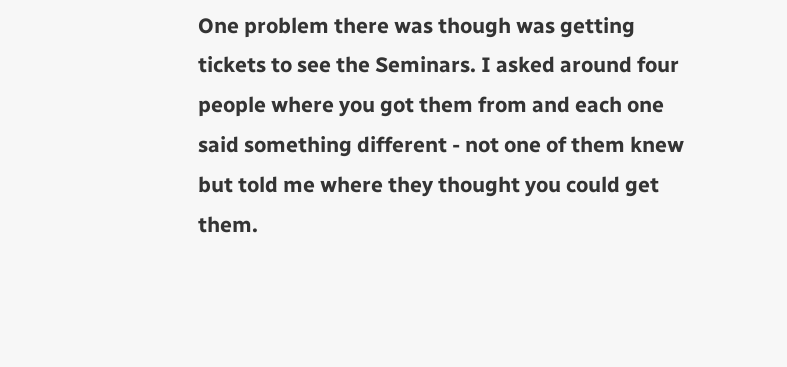One problem there was though was getting tickets to see the Seminars. I asked around four people where you got them from and each one said something different - not one of them knew but told me where they thought you could get them.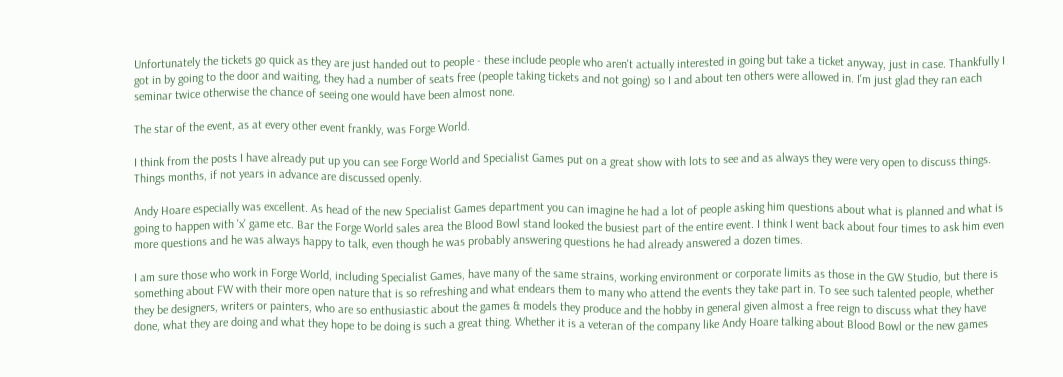Unfortunately the tickets go quick as they are just handed out to people - these include people who aren't actually interested in going but take a ticket anyway, just in case. Thankfully I got in by going to the door and waiting, they had a number of seats free (people taking tickets and not going) so I and about ten others were allowed in. I'm just glad they ran each seminar twice otherwise the chance of seeing one would have been almost none.

The star of the event, as at every other event frankly, was Forge World.

I think from the posts I have already put up you can see Forge World and Specialist Games put on a great show with lots to see and as always they were very open to discuss things. Things months, if not years in advance are discussed openly.

Andy Hoare especially was excellent. As head of the new Specialist Games department you can imagine he had a lot of people asking him questions about what is planned and what is going to happen with 'x' game etc. Bar the Forge World sales area the Blood Bowl stand looked the busiest part of the entire event. I think I went back about four times to ask him even more questions and he was always happy to talk, even though he was probably answering questions he had already answered a dozen times.

I am sure those who work in Forge World, including Specialist Games, have many of the same strains, working environment or corporate limits as those in the GW Studio, but there is something about FW with their more open nature that is so refreshing and what endears them to many who attend the events they take part in. To see such talented people, whether they be designers, writers or painters, who are so enthusiastic about the games & models they produce and the hobby in general given almost a free reign to discuss what they have done, what they are doing and what they hope to be doing is such a great thing. Whether it is a veteran of the company like Andy Hoare talking about Blood Bowl or the new games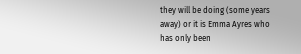they will be doing (some years away) or it is Emma Ayres who has only been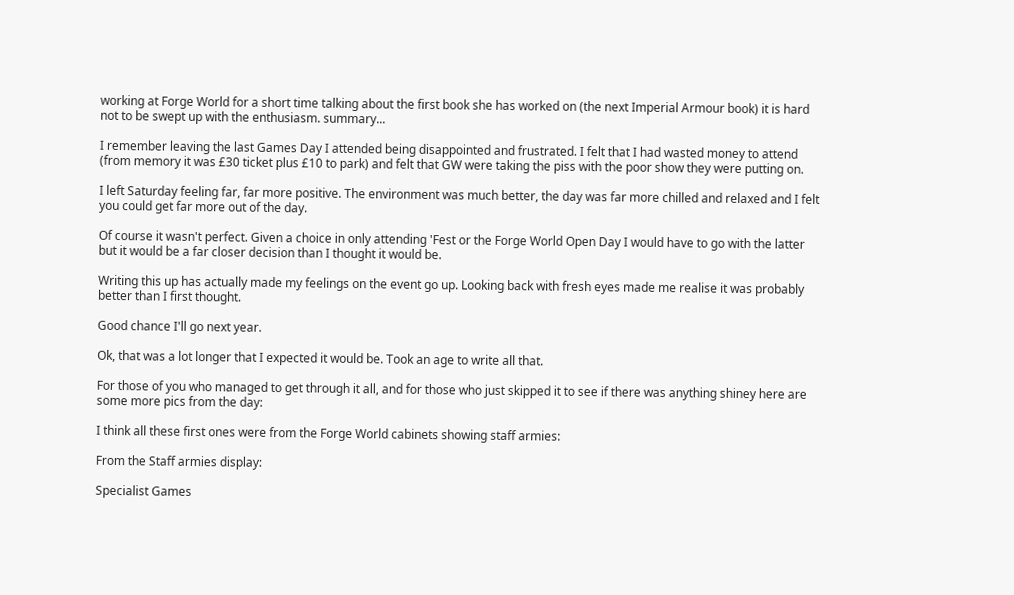working at Forge World for a short time talking about the first book she has worked on (the next Imperial Armour book) it is hard not to be swept up with the enthusiasm. summary...

I remember leaving the last Games Day I attended being disappointed and frustrated. I felt that I had wasted money to attend (from memory it was £30 ticket plus £10 to park) and felt that GW were taking the piss with the poor show they were putting on.

I left Saturday feeling far, far more positive. The environment was much better, the day was far more chilled and relaxed and I felt you could get far more out of the day.

Of course it wasn't perfect. Given a choice in only attending 'Fest or the Forge World Open Day I would have to go with the latter but it would be a far closer decision than I thought it would be.

Writing this up has actually made my feelings on the event go up. Looking back with fresh eyes made me realise it was probably better than I first thought.

Good chance I'll go next year.

Ok, that was a lot longer that I expected it would be. Took an age to write all that.

For those of you who managed to get through it all, and for those who just skipped it to see if there was anything shiney here are some more pics from the day:

I think all these first ones were from the Forge World cabinets showing staff armies:

From the Staff armies display:

Specialist Games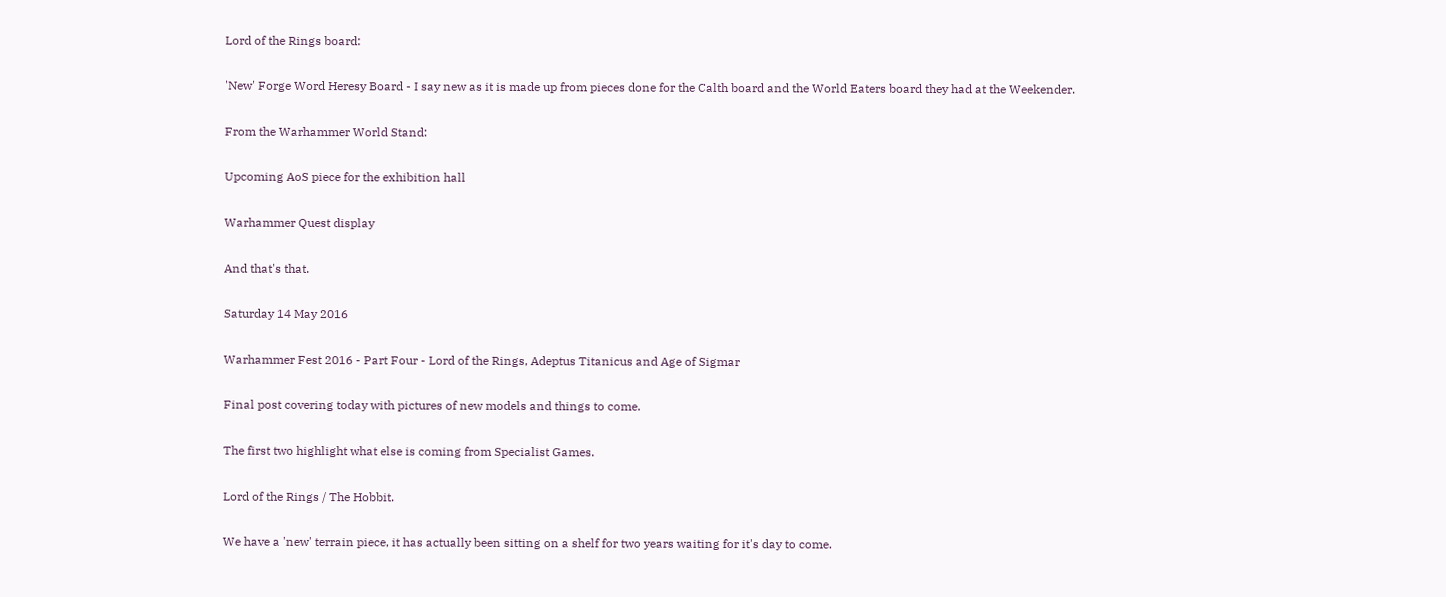Lord of the Rings board:

'New' Forge Word Heresy Board - I say new as it is made up from pieces done for the Calth board and the World Eaters board they had at the Weekender.

From the Warhammer World Stand:

Upcoming AoS piece for the exhibition hall

Warhammer Quest display

And that's that.

Saturday 14 May 2016

Warhammer Fest 2016 - Part Four - Lord of the Rings, Adeptus Titanicus and Age of Sigmar

Final post covering today with pictures of new models and things to come.

The first two highlight what else is coming from Specialist Games.

Lord of the Rings / The Hobbit.

We have a 'new' terrain piece, it has actually been sitting on a shelf for two years waiting for it's day to come.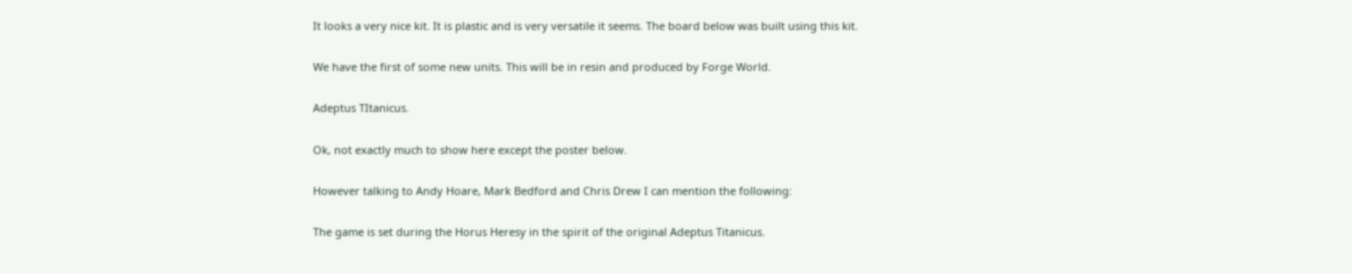It looks a very nice kit. It is plastic and is very versatile it seems. The board below was built using this kit.

We have the first of some new units. This will be in resin and produced by Forge World.

Adeptus TItanicus.

Ok, not exactly much to show here except the poster below.

However talking to Andy Hoare, Mark Bedford and Chris Drew I can mention the following:

The game is set during the Horus Heresy in the spirit of the original Adeptus Titanicus.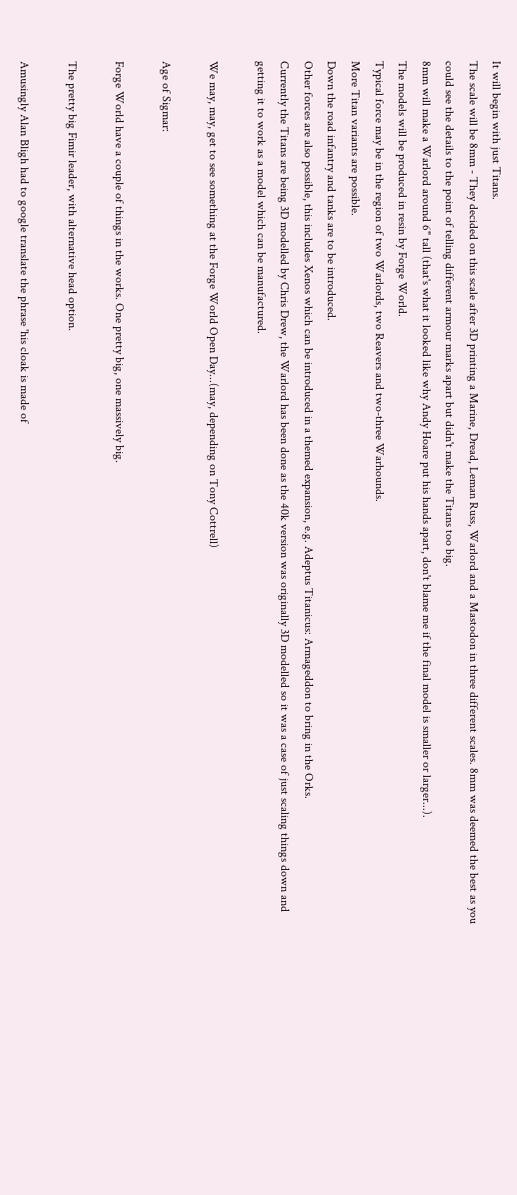It will begin with just Titans.
The scale will be 8mm - They decided on this scale after 3D printing a Marine, Dread, Leman Russ, Warlord and a Mastodon in three different scales. 8mm was deemed the best as you could see the details to the point of telling different armour marks apart but didn't make the Titans too big.
8mm will make a Warlord around 6" tall (that's what it looked like why Andy Hoare put his hands apart, don't blame me if the final model is smaller or larger...).
The models will be produced in resin by Forge World.
Typical force may be in the region of two Warlords, two Reavers and two-three Warhounds.
More Titan variants are possible.
Down the road infantry and tanks are to be introduced.
Other forces are also possible, this includes Xenos which can be introduced in a themed expansion, e.g. Adeptus Titanicus: Armageddon to bring in the Orks.
Currently the Titans are being 3D modelled by Chris Drew, the Warlord has been done as the 40k version was originally 3D modelled so it was a case of just scaling things down and getting it to work as a model which can be manufactured.

We may, may, get to see something at the Forge World Open Day...(may, depending on Tony Cottrell)

Age of Sigmar:

Forge World have a couple of things in the works. One pretty big, one massively big.

The pretty big Fimir leader, with alternative head option.

Amusingly Alan Bligh had to google translate the phrase 'his cloak is made of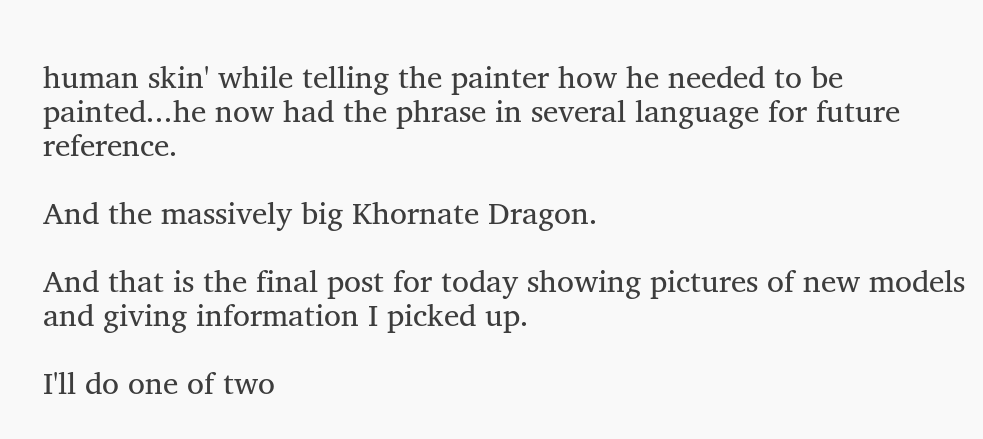human skin' while telling the painter how he needed to be painted...he now had the phrase in several language for future reference.

And the massively big Khornate Dragon.

And that is the final post for today showing pictures of new models and giving information I picked up.

I'll do one of two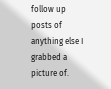follow up posts of anything else I grabbed a picture of.